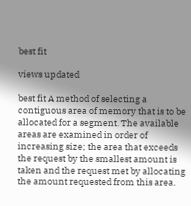best fit

views updated

best fit A method of selecting a contiguous area of memory that is to be allocated for a segment. The available areas are examined in order of increasing size; the area that exceeds the request by the smallest amount is taken and the request met by allocating the amount requested from this area.